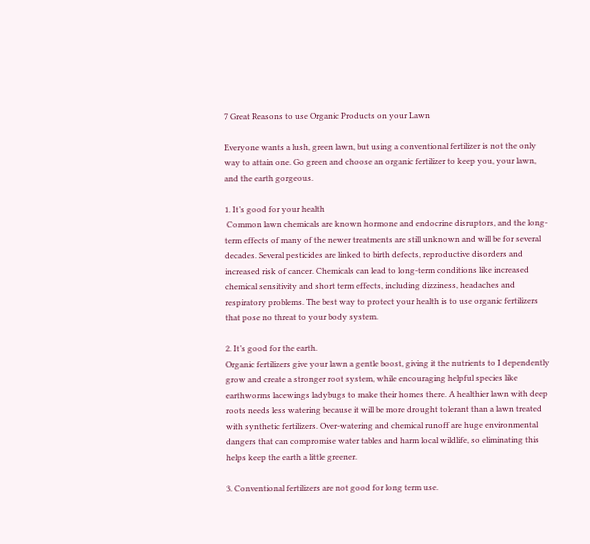7 Great Reasons to use Organic Products on your Lawn

Everyone wants a lush, green lawn, but using a conventional fertilizer is not the only way to attain one. Go green and choose an organic fertilizer to keep you, your lawn, and the earth gorgeous.

1. It’s good for your health
 Common lawn chemicals are known hormone and endocrine disruptors, and the long-term effects of many of the newer treatments are still unknown and will be for several decades. Several pesticides are linked to birth defects, reproductive disorders and increased risk of cancer. Chemicals can lead to long-term conditions like increased chemical sensitivity and short term effects, including dizziness, headaches and respiratory problems. The best way to protect your health is to use organic fertilizers that pose no threat to your body system.

2. It’s good for the earth.
Organic fertilizers give your lawn a gentle boost, giving it the nutrients to I dependently grow and create a stronger root system, while encouraging helpful species like earthworms lacewings ladybugs to make their homes there. A healthier lawn with deep roots needs less watering because it will be more drought tolerant than a lawn treated with synthetic fertilizers. Over-watering and chemical runoff are huge environmental dangers that can compromise water tables and harm local wildlife, so eliminating this helps keep the earth a little greener.

3. Conventional fertilizers are not good for long term use.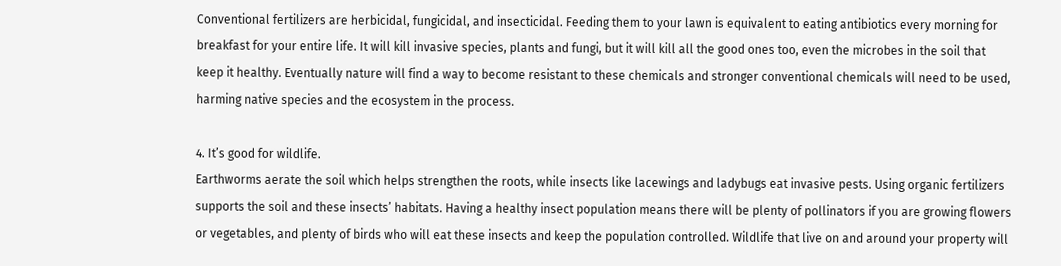Conventional fertilizers are herbicidal, fungicidal, and insecticidal. Feeding them to your lawn is equivalent to eating antibiotics every morning for breakfast for your entire life. It will kill invasive species, plants and fungi, but it will kill all the good ones too, even the microbes in the soil that keep it healthy. Eventually nature will find a way to become resistant to these chemicals and stronger conventional chemicals will need to be used, harming native species and the ecosystem in the process.

4. It’s good for wildlife.
Earthworms aerate the soil which helps strengthen the roots, while insects like lacewings and ladybugs eat invasive pests. Using organic fertilizers supports the soil and these insects’ habitats. Having a healthy insect population means there will be plenty of pollinators if you are growing flowers or vegetables, and plenty of birds who will eat these insects and keep the population controlled. Wildlife that live on and around your property will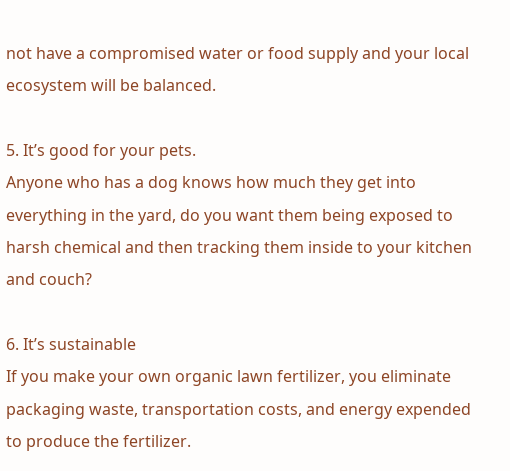not have a compromised water or food supply and your local ecosystem will be balanced.

5. It’s good for your pets.
Anyone who has a dog knows how much they get into everything in the yard, do you want them being exposed to harsh chemical and then tracking them inside to your kitchen and couch?

6. It’s sustainable
If you make your own organic lawn fertilizer, you eliminate packaging waste, transportation costs, and energy expended to produce the fertilizer.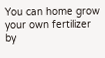You can home grow your own fertilizer by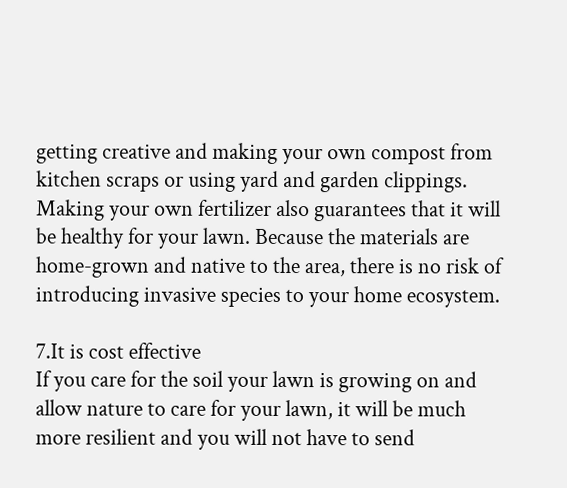getting creative and making your own compost from kitchen scraps or using yard and garden clippings. Making your own fertilizer also guarantees that it will be healthy for your lawn. Because the materials are home-grown and native to the area, there is no risk of introducing invasive species to your home ecosystem.

7.It is cost effective
If you care for the soil your lawn is growing on and allow nature to care for your lawn, it will be much more resilient and you will not have to send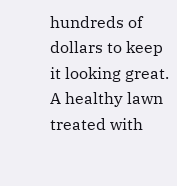hundreds of dollars to keep it looking great. A healthy lawn treated with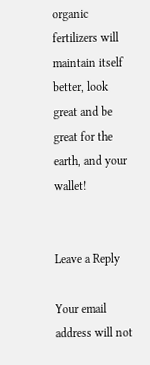organic fertilizers will maintain itself better, look great and be great for the earth, and your wallet!


Leave a Reply

Your email address will not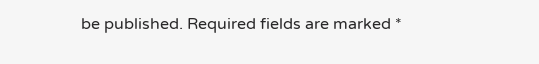be published. Required fields are marked *